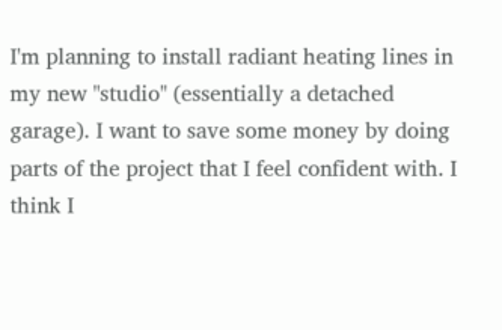I'm planning to install radiant heating lines in my new "studio" (essentially a detached garage). I want to save some money by doing parts of the project that I feel confident with. I think I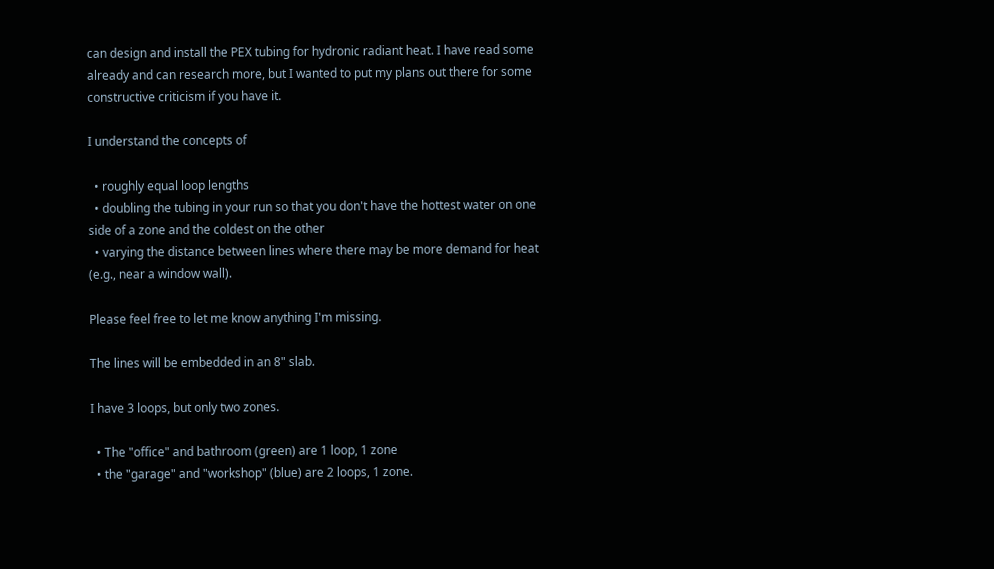can design and install the PEX tubing for hydronic radiant heat. I have read some already and can research more, but I wanted to put my plans out there for some constructive criticism if you have it.

I understand the concepts of

  • roughly equal loop lengths
  • doubling the tubing in your run so that you don't have the hottest water on one side of a zone and the coldest on the other
  • varying the distance between lines where there may be more demand for heat (e.g., near a window wall).

Please feel free to let me know anything I'm missing.

The lines will be embedded in an 8" slab.

I have 3 loops, but only two zones.

  • The "office" and bathroom (green) are 1 loop, 1 zone
  • the "garage" and "workshop" (blue) are 2 loops, 1 zone.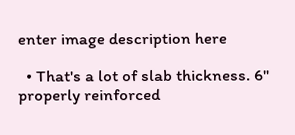enter image description here

  • That's a lot of slab thickness. 6" properly reinforced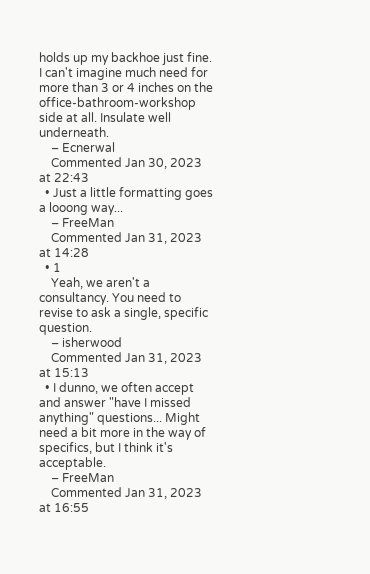holds up my backhoe just fine. I can't imagine much need for more than 3 or 4 inches on the office-bathroom-workshop side at all. Insulate well underneath.
    – Ecnerwal
    Commented Jan 30, 2023 at 22:43
  • Just a little formatting goes a looong way...
    – FreeMan
    Commented Jan 31, 2023 at 14:28
  • 1
    Yeah, we aren't a consultancy. You need to revise to ask a single, specific question.
    – isherwood
    Commented Jan 31, 2023 at 15:13
  • I dunno, we often accept and answer "have I missed anything" questions... Might need a bit more in the way of specifics, but I think it's acceptable.
    – FreeMan
    Commented Jan 31, 2023 at 16:55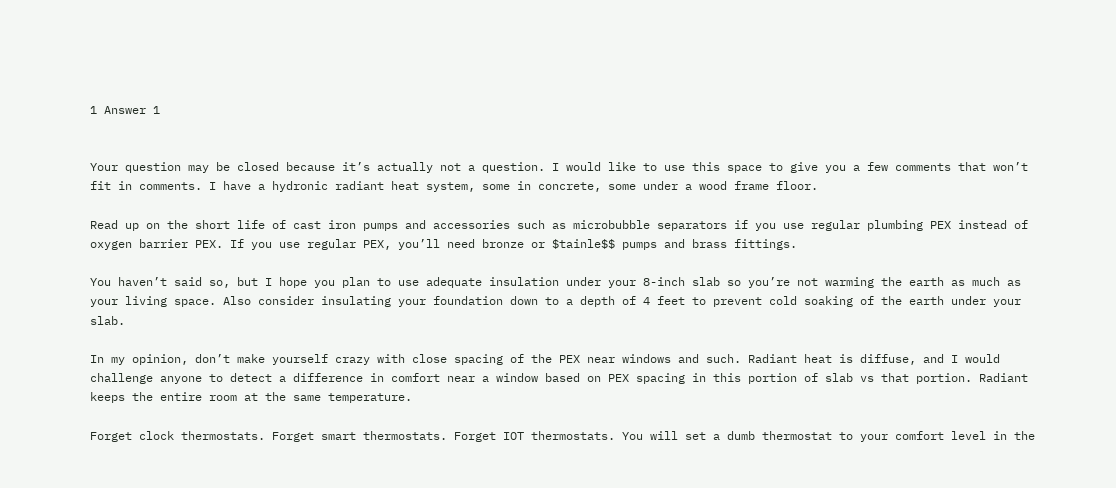1 Answer 1


Your question may be closed because it’s actually not a question. I would like to use this space to give you a few comments that won’t fit in comments. I have a hydronic radiant heat system, some in concrete, some under a wood frame floor.

Read up on the short life of cast iron pumps and accessories such as microbubble separators if you use regular plumbing PEX instead of oxygen barrier PEX. If you use regular PEX, you’ll need bronze or $tainle$$ pumps and brass fittings.

You haven’t said so, but I hope you plan to use adequate insulation under your 8-inch slab so you’re not warming the earth as much as your living space. Also consider insulating your foundation down to a depth of 4 feet to prevent cold soaking of the earth under your slab.

In my opinion, don’t make yourself crazy with close spacing of the PEX near windows and such. Radiant heat is diffuse, and I would challenge anyone to detect a difference in comfort near a window based on PEX spacing in this portion of slab vs that portion. Radiant keeps the entire room at the same temperature.

Forget clock thermostats. Forget smart thermostats. Forget IOT thermostats. You will set a dumb thermostat to your comfort level in the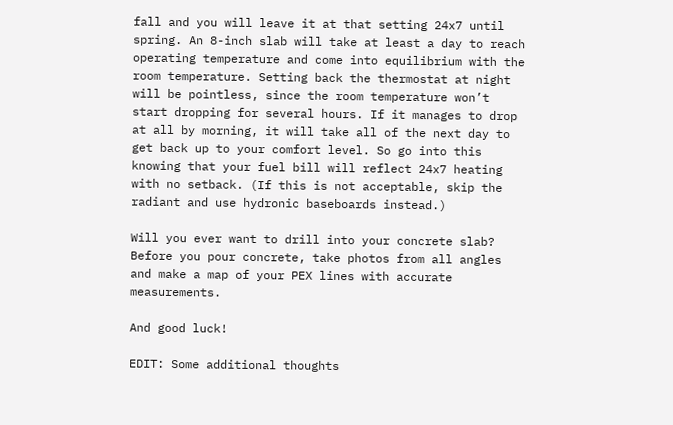fall and you will leave it at that setting 24x7 until spring. An 8-inch slab will take at least a day to reach operating temperature and come into equilibrium with the room temperature. Setting back the thermostat at night will be pointless, since the room temperature won’t start dropping for several hours. If it manages to drop at all by morning, it will take all of the next day to get back up to your comfort level. So go into this knowing that your fuel bill will reflect 24x7 heating with no setback. (If this is not acceptable, skip the radiant and use hydronic baseboards instead.)

Will you ever want to drill into your concrete slab? Before you pour concrete, take photos from all angles and make a map of your PEX lines with accurate measurements.

And good luck!

EDIT: Some additional thoughts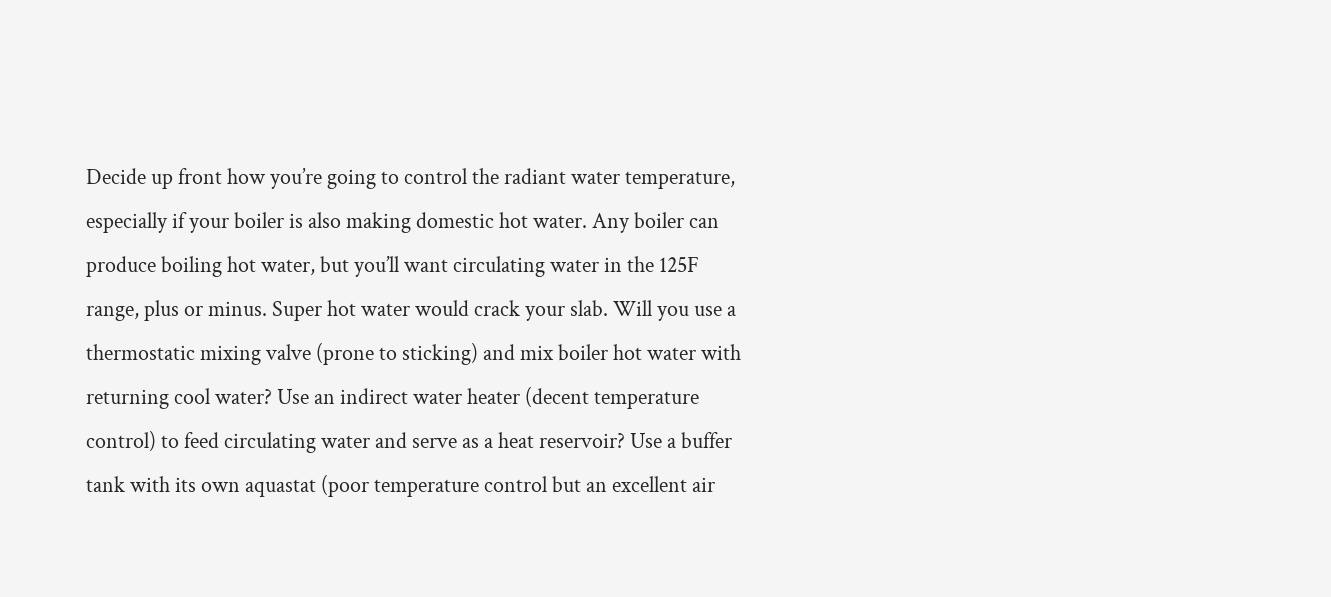Decide up front how you’re going to control the radiant water temperature, especially if your boiler is also making domestic hot water. Any boiler can produce boiling hot water, but you’ll want circulating water in the 125F range, plus or minus. Super hot water would crack your slab. Will you use a thermostatic mixing valve (prone to sticking) and mix boiler hot water with returning cool water? Use an indirect water heater (decent temperature control) to feed circulating water and serve as a heat reservoir? Use a buffer tank with its own aquastat (poor temperature control but an excellent air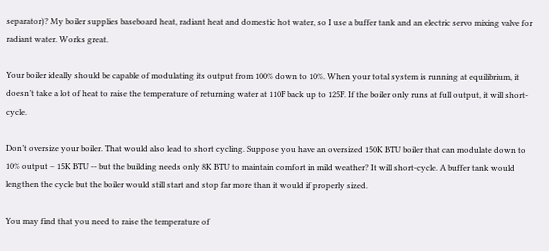separator)? My boiler supplies baseboard heat, radiant heat and domestic hot water, so I use a buffer tank and an electric servo mixing valve for radiant water. Works great.

Your boiler ideally should be capable of modulating its output from 100% down to 10%. When your total system is running at equilibrium, it doesn’t take a lot of heat to raise the temperature of returning water at 110F back up to 125F. If the boiler only runs at full output, it will short-cycle.

Don’t oversize your boiler. That would also lead to short cycling. Suppose you have an oversized 150K BTU boiler that can modulate down to 10% output – 15K BTU -- but the building needs only 8K BTU to maintain comfort in mild weather? It will short-cycle. A buffer tank would lengthen the cycle but the boiler would still start and stop far more than it would if properly sized.

You may find that you need to raise the temperature of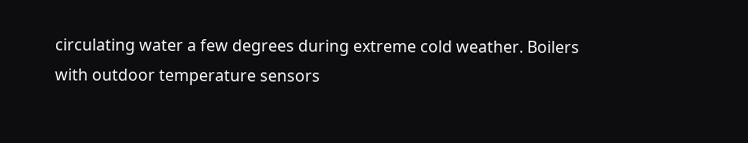circulating water a few degrees during extreme cold weather. Boilers with outdoor temperature sensors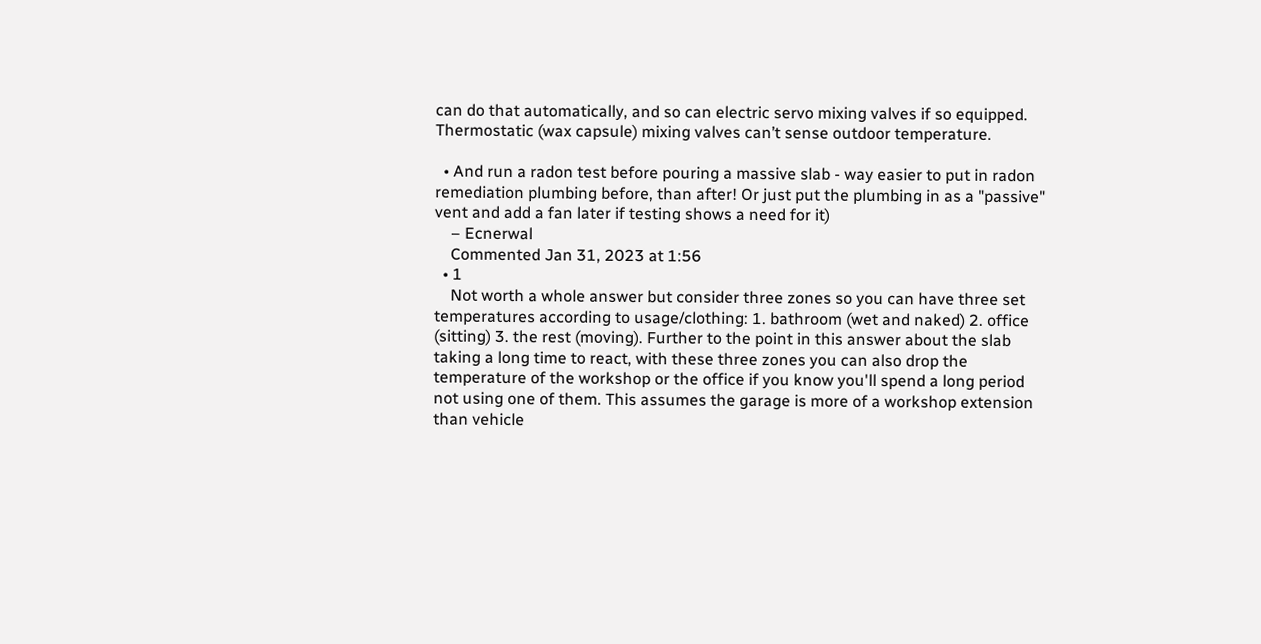can do that automatically, and so can electric servo mixing valves if so equipped. Thermostatic (wax capsule) mixing valves can’t sense outdoor temperature.

  • And run a radon test before pouring a massive slab - way easier to put in radon remediation plumbing before, than after! Or just put the plumbing in as a "passive" vent and add a fan later if testing shows a need for it)
    – Ecnerwal
    Commented Jan 31, 2023 at 1:56
  • 1
    Not worth a whole answer but consider three zones so you can have three set temperatures according to usage/clothing: 1. bathroom (wet and naked) 2. office (sitting) 3. the rest (moving). Further to the point in this answer about the slab taking a long time to react, with these three zones you can also drop the temperature of the workshop or the office if you know you'll spend a long period not using one of them. This assumes the garage is more of a workshop extension than vehicle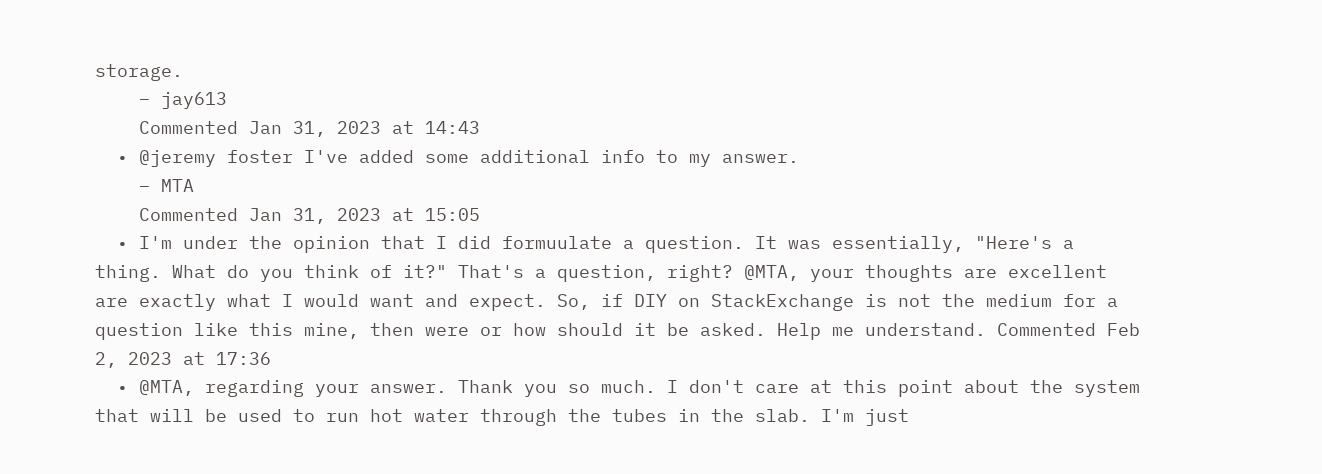storage.
    – jay613
    Commented Jan 31, 2023 at 14:43
  • @jeremy foster I've added some additional info to my answer.
    – MTA
    Commented Jan 31, 2023 at 15:05
  • I'm under the opinion that I did formuulate a question. It was essentially, "Here's a thing. What do you think of it?" That's a question, right? @MTA, your thoughts are excellent are exactly what I would want and expect. So, if DIY on StackExchange is not the medium for a question like this mine, then were or how should it be asked. Help me understand. Commented Feb 2, 2023 at 17:36
  • @MTA, regarding your answer. Thank you so much. I don't care at this point about the system that will be used to run hot water through the tubes in the slab. I'm just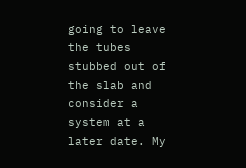going to leave the tubes stubbed out of the slab and consider a system at a later date. My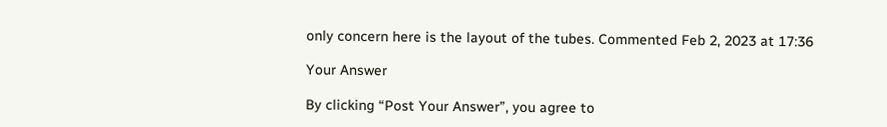only concern here is the layout of the tubes. Commented Feb 2, 2023 at 17:36

Your Answer

By clicking “Post Your Answer”, you agree to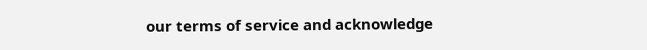our terms of service and acknowledge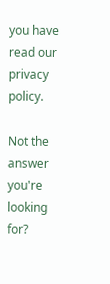you have read our privacy policy.

Not the answer you're looking for?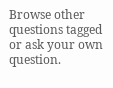Browse other questions tagged or ask your own question.